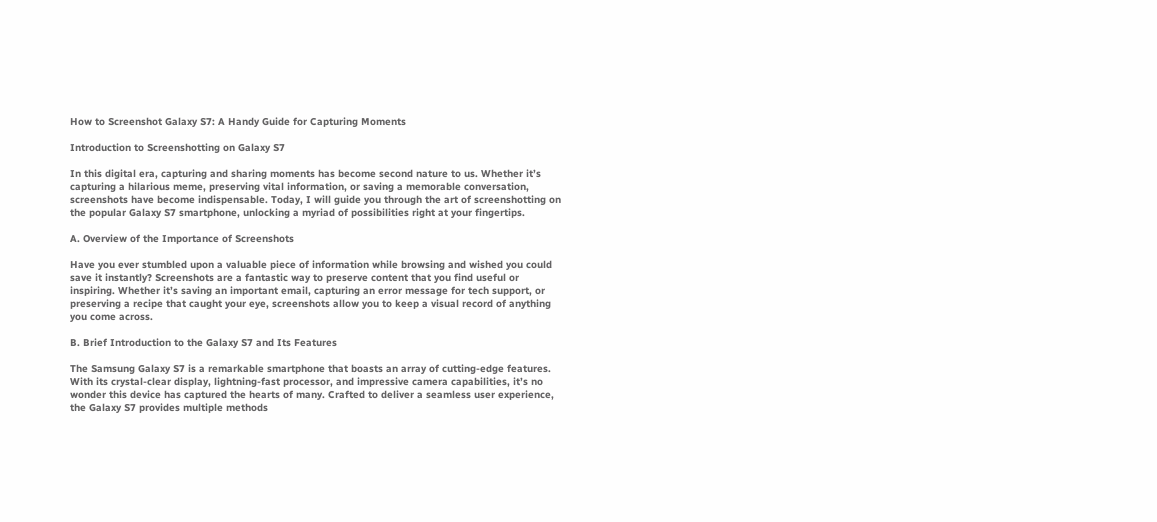How to Screenshot Galaxy S7: A Handy Guide for Capturing Moments

Introduction to Screenshotting on Galaxy S7

In this digital era, capturing and sharing moments has become second nature to us. Whether it’s capturing a hilarious meme, preserving vital information, or saving a memorable conversation, screenshots have become indispensable. Today, I will guide you through the art of screenshotting on the popular Galaxy S7 smartphone, unlocking a myriad of possibilities right at your fingertips.

A. Overview of the Importance of Screenshots

Have you ever stumbled upon a valuable piece of information while browsing and wished you could save it instantly? Screenshots are a fantastic way to preserve content that you find useful or inspiring. Whether it’s saving an important email, capturing an error message for tech support, or preserving a recipe that caught your eye, screenshots allow you to keep a visual record of anything you come across.

B. Brief Introduction to the Galaxy S7 and Its Features

The Samsung Galaxy S7 is a remarkable smartphone that boasts an array of cutting-edge features. With its crystal-clear display, lightning-fast processor, and impressive camera capabilities, it’s no wonder this device has captured the hearts of many. Crafted to deliver a seamless user experience, the Galaxy S7 provides multiple methods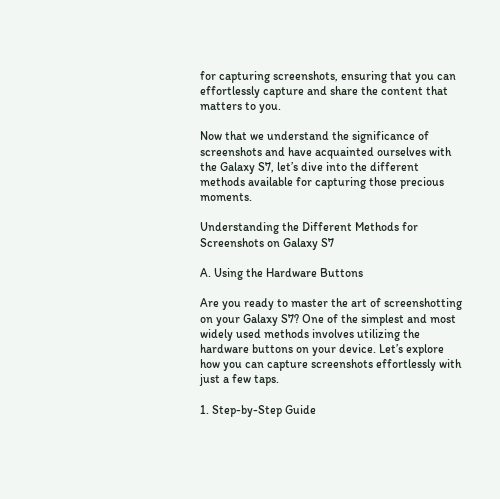for capturing screenshots, ensuring that you can effortlessly capture and share the content that matters to you.

Now that we understand the significance of screenshots and have acquainted ourselves with the Galaxy S7, let’s dive into the different methods available for capturing those precious moments.

Understanding the Different Methods for Screenshots on Galaxy S7

A. Using the Hardware Buttons

Are you ready to master the art of screenshotting on your Galaxy S7? One of the simplest and most widely used methods involves utilizing the hardware buttons on your device. Let’s explore how you can capture screenshots effortlessly with just a few taps.

1. Step-by-Step Guide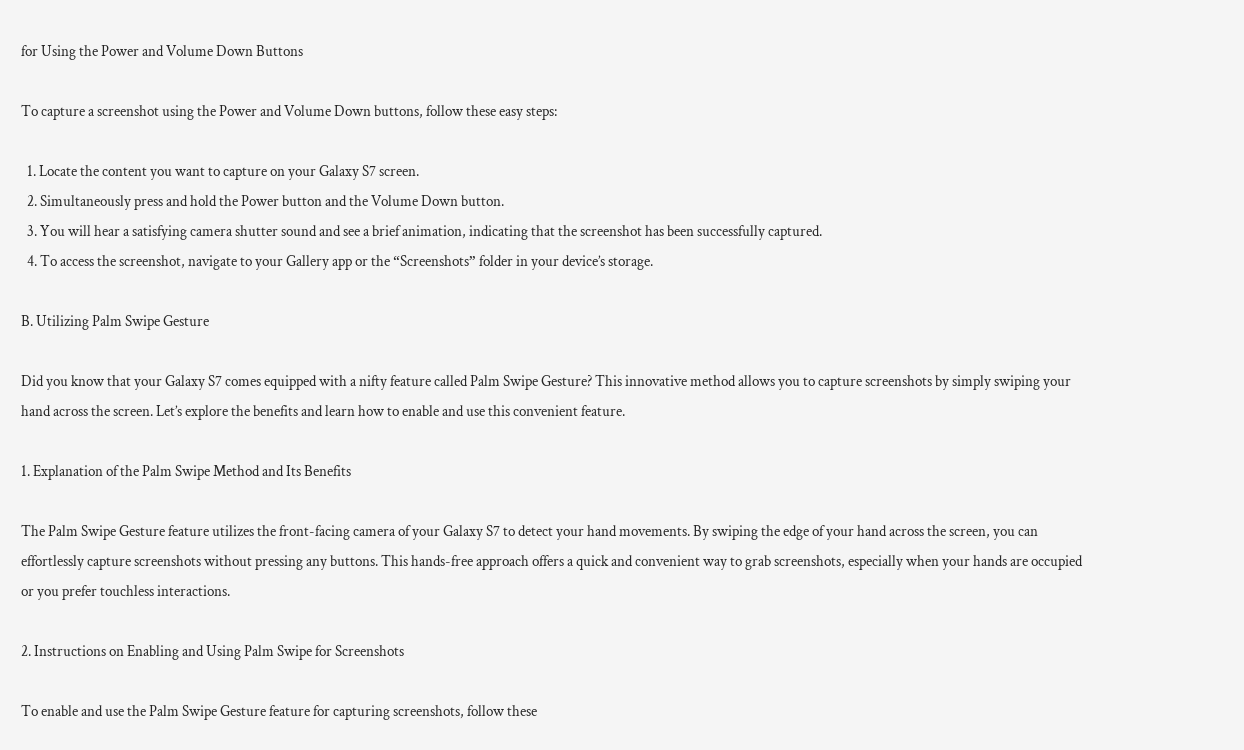for Using the Power and Volume Down Buttons

To capture a screenshot using the Power and Volume Down buttons, follow these easy steps:

  1. Locate the content you want to capture on your Galaxy S7 screen.
  2. Simultaneously press and hold the Power button and the Volume Down button.
  3. You will hear a satisfying camera shutter sound and see a brief animation, indicating that the screenshot has been successfully captured.
  4. To access the screenshot, navigate to your Gallery app or the “Screenshots” folder in your device’s storage.

B. Utilizing Palm Swipe Gesture

Did you know that your Galaxy S7 comes equipped with a nifty feature called Palm Swipe Gesture? This innovative method allows you to capture screenshots by simply swiping your hand across the screen. Let’s explore the benefits and learn how to enable and use this convenient feature.

1. Explanation of the Palm Swipe Method and Its Benefits

The Palm Swipe Gesture feature utilizes the front-facing camera of your Galaxy S7 to detect your hand movements. By swiping the edge of your hand across the screen, you can effortlessly capture screenshots without pressing any buttons. This hands-free approach offers a quick and convenient way to grab screenshots, especially when your hands are occupied or you prefer touchless interactions.

2. Instructions on Enabling and Using Palm Swipe for Screenshots

To enable and use the Palm Swipe Gesture feature for capturing screenshots, follow these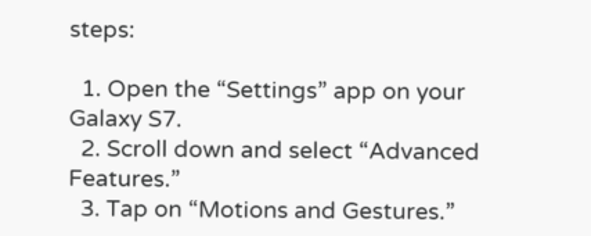steps:

  1. Open the “Settings” app on your Galaxy S7.
  2. Scroll down and select “Advanced Features.”
  3. Tap on “Motions and Gestures.”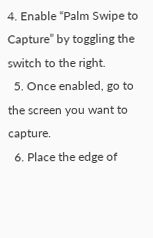4. Enable “Palm Swipe to Capture” by toggling the switch to the right.
  5. Once enabled, go to the screen you want to capture.
  6. Place the edge of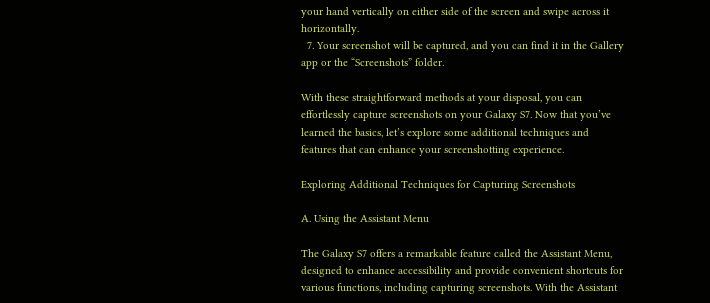your hand vertically on either side of the screen and swipe across it horizontally.
  7. Your screenshot will be captured, and you can find it in the Gallery app or the “Screenshots” folder.

With these straightforward methods at your disposal, you can effortlessly capture screenshots on your Galaxy S7. Now that you’ve learned the basics, let’s explore some additional techniques and features that can enhance your screenshotting experience.

Exploring Additional Techniques for Capturing Screenshots

A. Using the Assistant Menu

The Galaxy S7 offers a remarkable feature called the Assistant Menu, designed to enhance accessibility and provide convenient shortcuts for various functions, including capturing screenshots. With the Assistant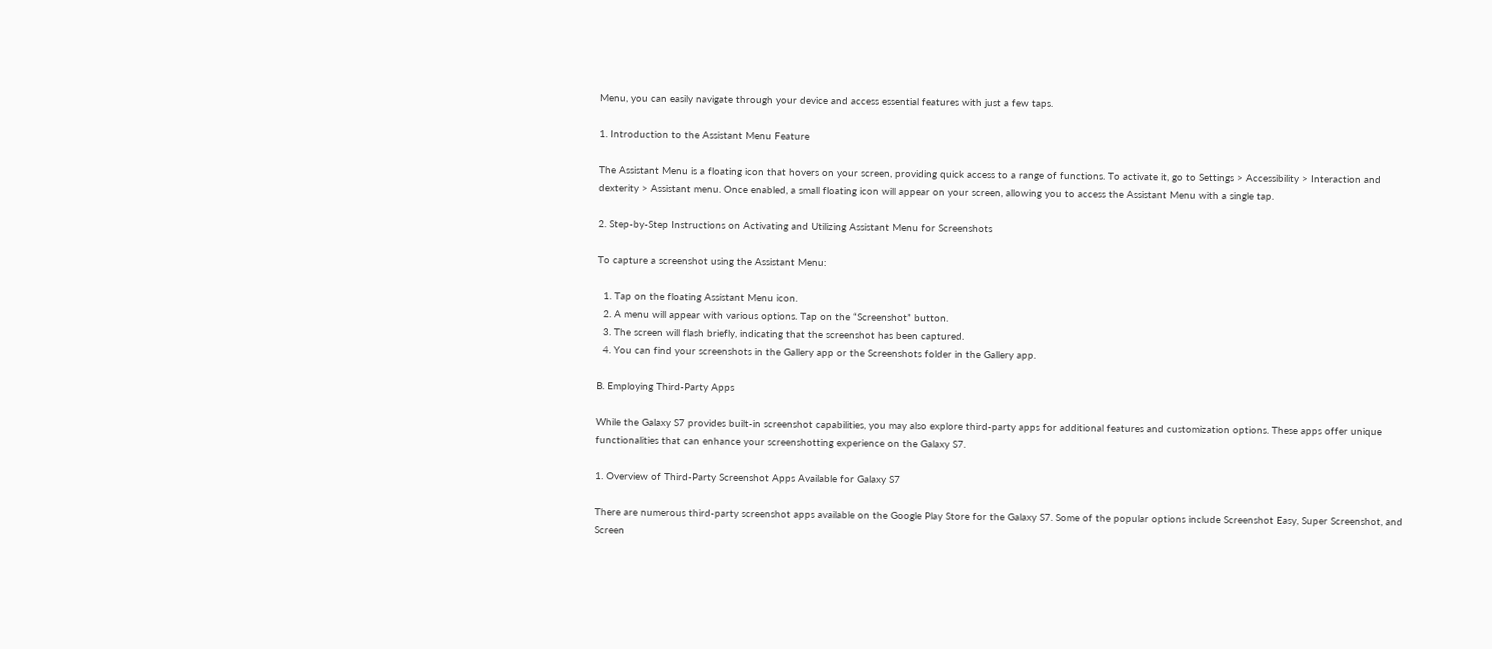Menu, you can easily navigate through your device and access essential features with just a few taps.

1. Introduction to the Assistant Menu Feature

The Assistant Menu is a floating icon that hovers on your screen, providing quick access to a range of functions. To activate it, go to Settings > Accessibility > Interaction and dexterity > Assistant menu. Once enabled, a small floating icon will appear on your screen, allowing you to access the Assistant Menu with a single tap.

2. Step-by-Step Instructions on Activating and Utilizing Assistant Menu for Screenshots

To capture a screenshot using the Assistant Menu:

  1. Tap on the floating Assistant Menu icon.
  2. A menu will appear with various options. Tap on the “Screenshot” button.
  3. The screen will flash briefly, indicating that the screenshot has been captured.
  4. You can find your screenshots in the Gallery app or the Screenshots folder in the Gallery app.

B. Employing Third-Party Apps

While the Galaxy S7 provides built-in screenshot capabilities, you may also explore third-party apps for additional features and customization options. These apps offer unique functionalities that can enhance your screenshotting experience on the Galaxy S7.

1. Overview of Third-Party Screenshot Apps Available for Galaxy S7

There are numerous third-party screenshot apps available on the Google Play Store for the Galaxy S7. Some of the popular options include Screenshot Easy, Super Screenshot, and Screen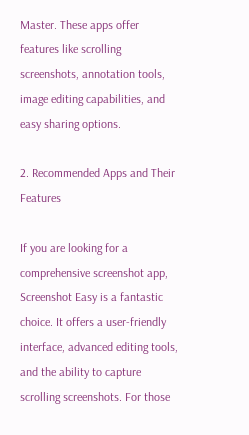Master. These apps offer features like scrolling screenshots, annotation tools, image editing capabilities, and easy sharing options.

2. Recommended Apps and Their Features

If you are looking for a comprehensive screenshot app, Screenshot Easy is a fantastic choice. It offers a user-friendly interface, advanced editing tools, and the ability to capture scrolling screenshots. For those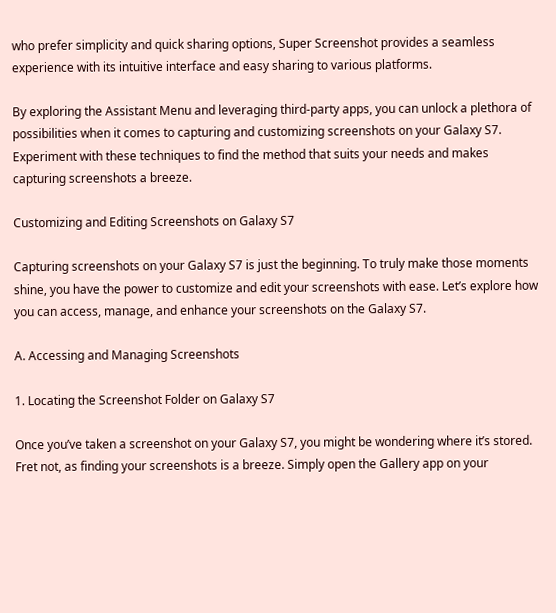who prefer simplicity and quick sharing options, Super Screenshot provides a seamless experience with its intuitive interface and easy sharing to various platforms.

By exploring the Assistant Menu and leveraging third-party apps, you can unlock a plethora of possibilities when it comes to capturing and customizing screenshots on your Galaxy S7. Experiment with these techniques to find the method that suits your needs and makes capturing screenshots a breeze.

Customizing and Editing Screenshots on Galaxy S7

Capturing screenshots on your Galaxy S7 is just the beginning. To truly make those moments shine, you have the power to customize and edit your screenshots with ease. Let’s explore how you can access, manage, and enhance your screenshots on the Galaxy S7.

A. Accessing and Managing Screenshots

1. Locating the Screenshot Folder on Galaxy S7

Once you’ve taken a screenshot on your Galaxy S7, you might be wondering where it’s stored. Fret not, as finding your screenshots is a breeze. Simply open the Gallery app on your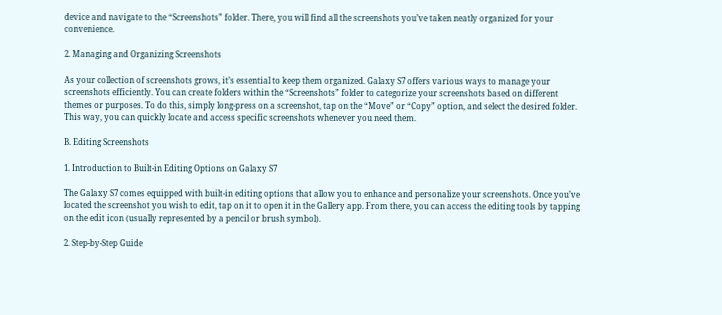device and navigate to the “Screenshots” folder. There, you will find all the screenshots you’ve taken neatly organized for your convenience.

2. Managing and Organizing Screenshots

As your collection of screenshots grows, it’s essential to keep them organized. Galaxy S7 offers various ways to manage your screenshots efficiently. You can create folders within the “Screenshots” folder to categorize your screenshots based on different themes or purposes. To do this, simply long-press on a screenshot, tap on the “Move” or “Copy” option, and select the desired folder. This way, you can quickly locate and access specific screenshots whenever you need them.

B. Editing Screenshots

1. Introduction to Built-in Editing Options on Galaxy S7

The Galaxy S7 comes equipped with built-in editing options that allow you to enhance and personalize your screenshots. Once you’ve located the screenshot you wish to edit, tap on it to open it in the Gallery app. From there, you can access the editing tools by tapping on the edit icon (usually represented by a pencil or brush symbol).

2. Step-by-Step Guide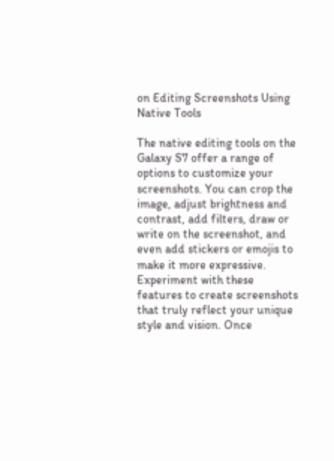on Editing Screenshots Using Native Tools

The native editing tools on the Galaxy S7 offer a range of options to customize your screenshots. You can crop the image, adjust brightness and contrast, add filters, draw or write on the screenshot, and even add stickers or emojis to make it more expressive. Experiment with these features to create screenshots that truly reflect your unique style and vision. Once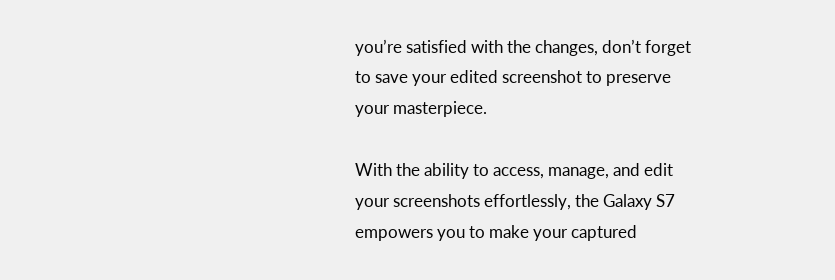you’re satisfied with the changes, don’t forget to save your edited screenshot to preserve your masterpiece.

With the ability to access, manage, and edit your screenshots effortlessly, the Galaxy S7 empowers you to make your captured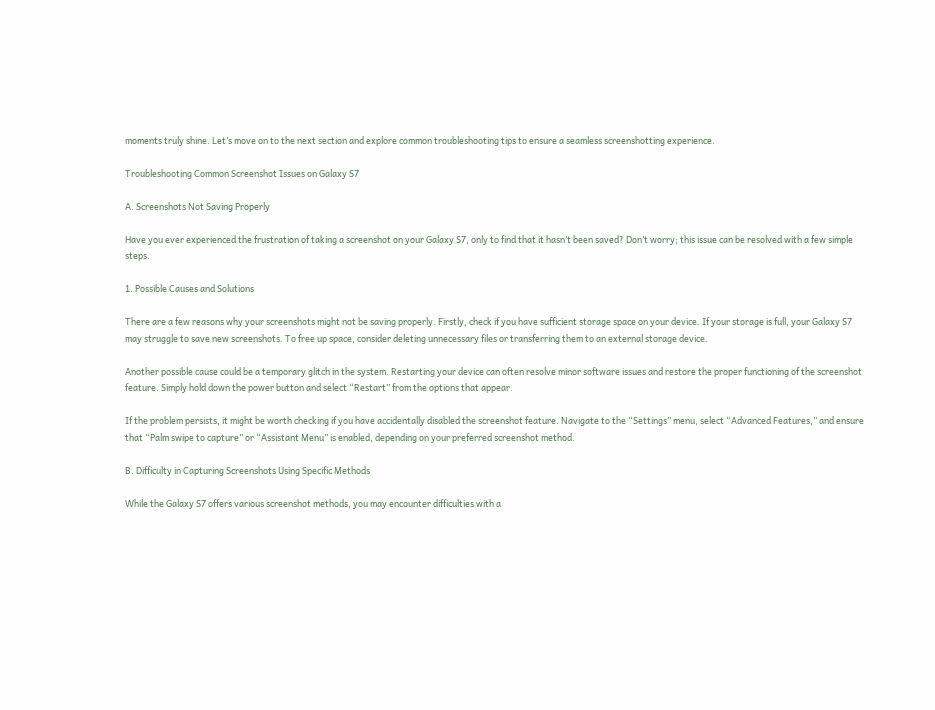moments truly shine. Let’s move on to the next section and explore common troubleshooting tips to ensure a seamless screenshotting experience.

Troubleshooting Common Screenshot Issues on Galaxy S7

A. Screenshots Not Saving Properly

Have you ever experienced the frustration of taking a screenshot on your Galaxy S7, only to find that it hasn’t been saved? Don’t worry; this issue can be resolved with a few simple steps.

1. Possible Causes and Solutions

There are a few reasons why your screenshots might not be saving properly. Firstly, check if you have sufficient storage space on your device. If your storage is full, your Galaxy S7 may struggle to save new screenshots. To free up space, consider deleting unnecessary files or transferring them to an external storage device.

Another possible cause could be a temporary glitch in the system. Restarting your device can often resolve minor software issues and restore the proper functioning of the screenshot feature. Simply hold down the power button and select “Restart” from the options that appear.

If the problem persists, it might be worth checking if you have accidentally disabled the screenshot feature. Navigate to the “Settings” menu, select “Advanced Features,” and ensure that “Palm swipe to capture” or “Assistant Menu” is enabled, depending on your preferred screenshot method.

B. Difficulty in Capturing Screenshots Using Specific Methods

While the Galaxy S7 offers various screenshot methods, you may encounter difficulties with a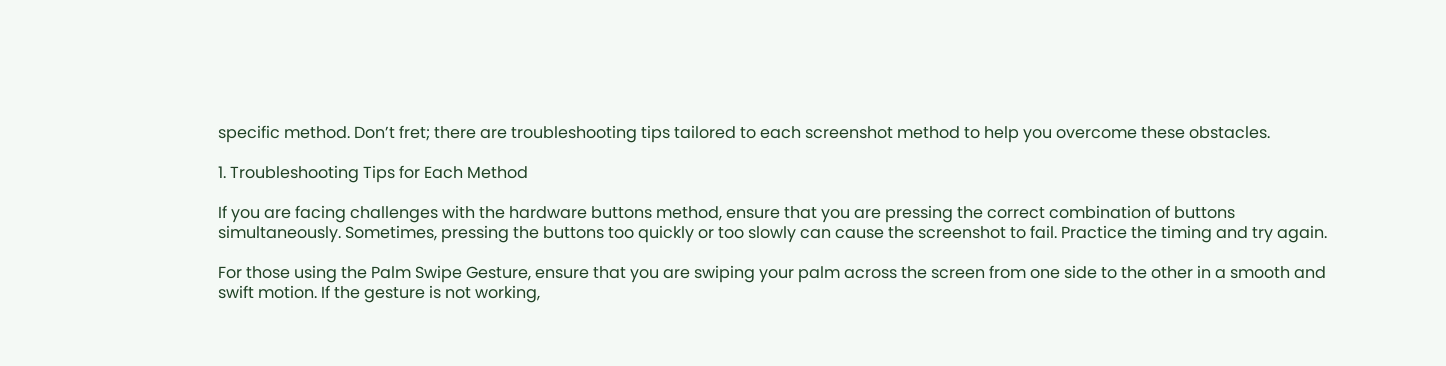specific method. Don’t fret; there are troubleshooting tips tailored to each screenshot method to help you overcome these obstacles.

1. Troubleshooting Tips for Each Method

If you are facing challenges with the hardware buttons method, ensure that you are pressing the correct combination of buttons simultaneously. Sometimes, pressing the buttons too quickly or too slowly can cause the screenshot to fail. Practice the timing and try again.

For those using the Palm Swipe Gesture, ensure that you are swiping your palm across the screen from one side to the other in a smooth and swift motion. If the gesture is not working,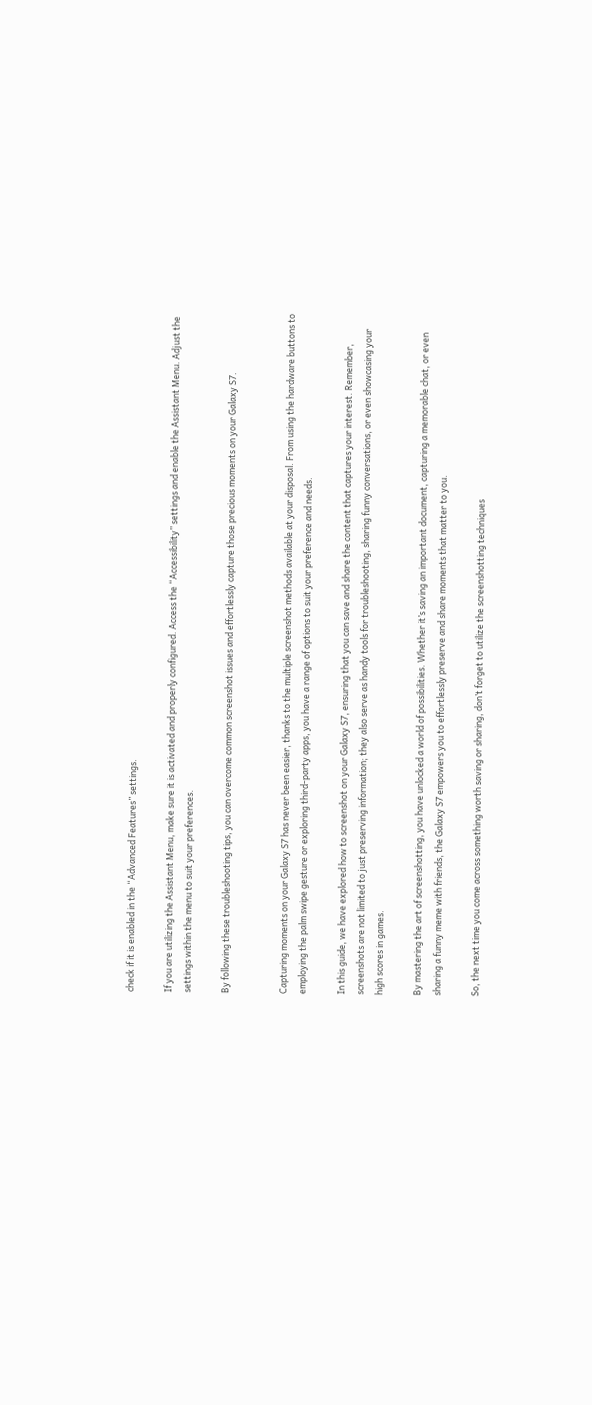check if it is enabled in the “Advanced Features” settings.

If you are utilizing the Assistant Menu, make sure it is activated and properly configured. Access the “Accessibility” settings and enable the Assistant Menu. Adjust the settings within the menu to suit your preferences.

By following these troubleshooting tips, you can overcome common screenshot issues and effortlessly capture those precious moments on your Galaxy S7.


Capturing moments on your Galaxy S7 has never been easier, thanks to the multiple screenshot methods available at your disposal. From using the hardware buttons to employing the palm swipe gesture or exploring third-party apps, you have a range of options to suit your preference and needs.

In this guide, we have explored how to screenshot on your Galaxy S7, ensuring that you can save and share the content that captures your interest. Remember, screenshots are not limited to just preserving information; they also serve as handy tools for troubleshooting, sharing funny conversations, or even showcasing your high scores in games.

By mastering the art of screenshotting, you have unlocked a world of possibilities. Whether it’s saving an important document, capturing a memorable chat, or even sharing a funny meme with friends, the Galaxy S7 empowers you to effortlessly preserve and share moments that matter to you.

So, the next time you come across something worth saving or sharing, don’t forget to utilize the screenshotting techniques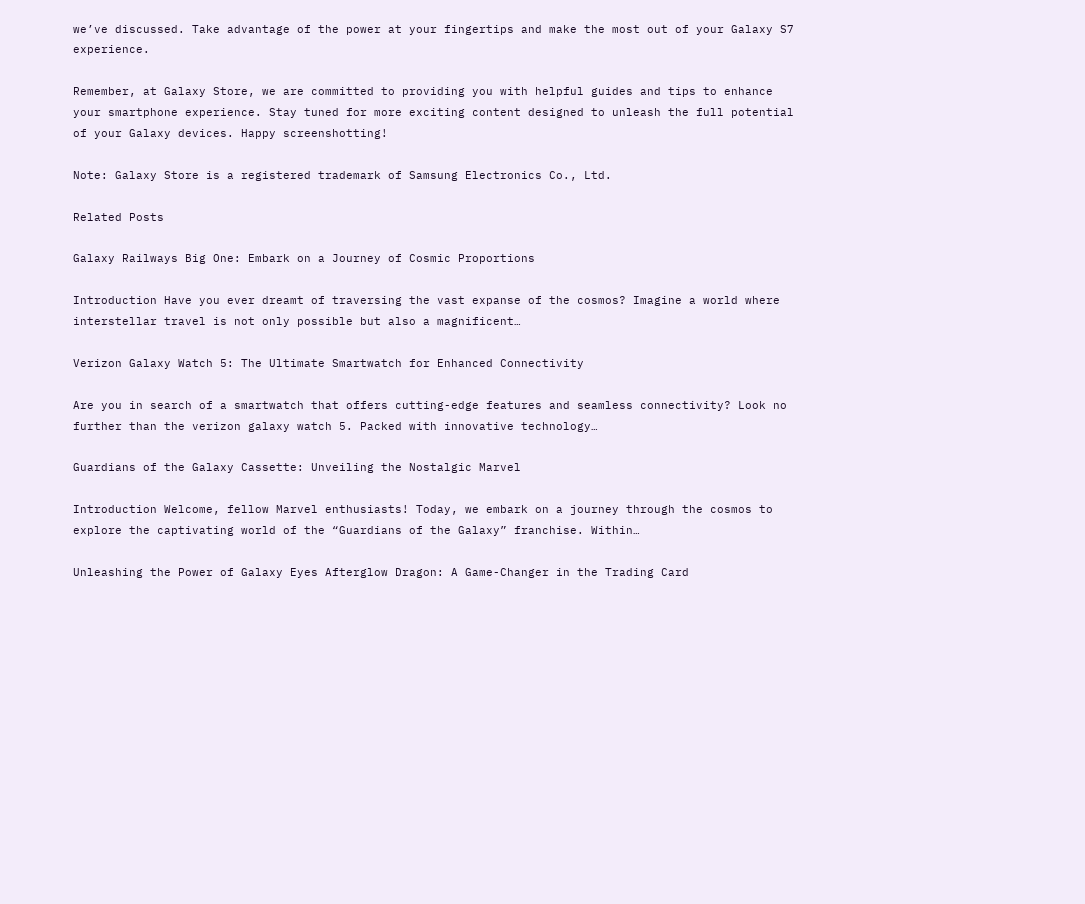we’ve discussed. Take advantage of the power at your fingertips and make the most out of your Galaxy S7 experience.

Remember, at Galaxy Store, we are committed to providing you with helpful guides and tips to enhance your smartphone experience. Stay tuned for more exciting content designed to unleash the full potential of your Galaxy devices. Happy screenshotting!

Note: Galaxy Store is a registered trademark of Samsung Electronics Co., Ltd.

Related Posts

Galaxy Railways Big One: Embark on a Journey of Cosmic Proportions

Introduction Have you ever dreamt of traversing the vast expanse of the cosmos? Imagine a world where interstellar travel is not only possible but also a magnificent…

Verizon Galaxy Watch 5: The Ultimate Smartwatch for Enhanced Connectivity

Are you in search of a smartwatch that offers cutting-edge features and seamless connectivity? Look no further than the verizon galaxy watch 5. Packed with innovative technology…

Guardians of the Galaxy Cassette: Unveiling the Nostalgic Marvel

Introduction Welcome, fellow Marvel enthusiasts! Today, we embark on a journey through the cosmos to explore the captivating world of the “Guardians of the Galaxy” franchise. Within…

Unleashing the Power of Galaxy Eyes Afterglow Dragon: A Game-Changer in the Trading Card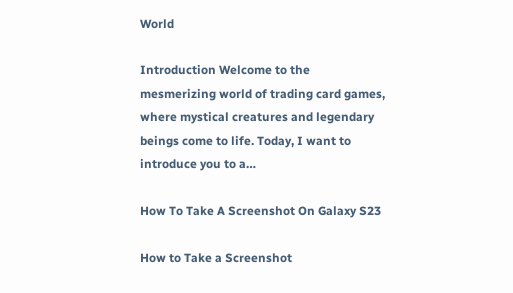World

Introduction Welcome to the mesmerizing world of trading card games, where mystical creatures and legendary beings come to life. Today, I want to introduce you to a…

How To Take A Screenshot On Galaxy S23

How to Take a Screenshot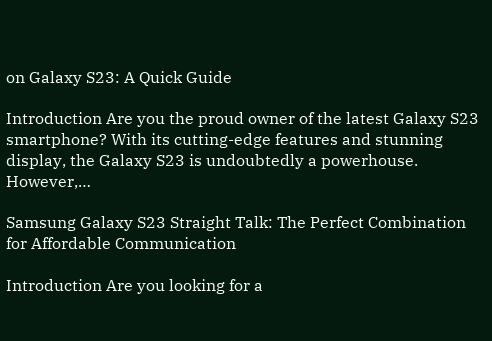on Galaxy S23: A Quick Guide

Introduction Are you the proud owner of the latest Galaxy S23 smartphone? With its cutting-edge features and stunning display, the Galaxy S23 is undoubtedly a powerhouse. However,…

Samsung Galaxy S23 Straight Talk: The Perfect Combination for Affordable Communication

Introduction Are you looking for a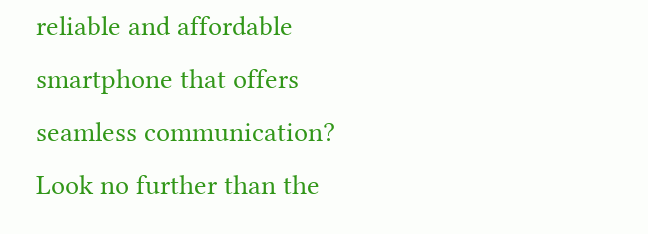reliable and affordable smartphone that offers seamless communication? Look no further than the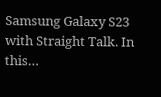Samsung Galaxy S23 with Straight Talk. In this…